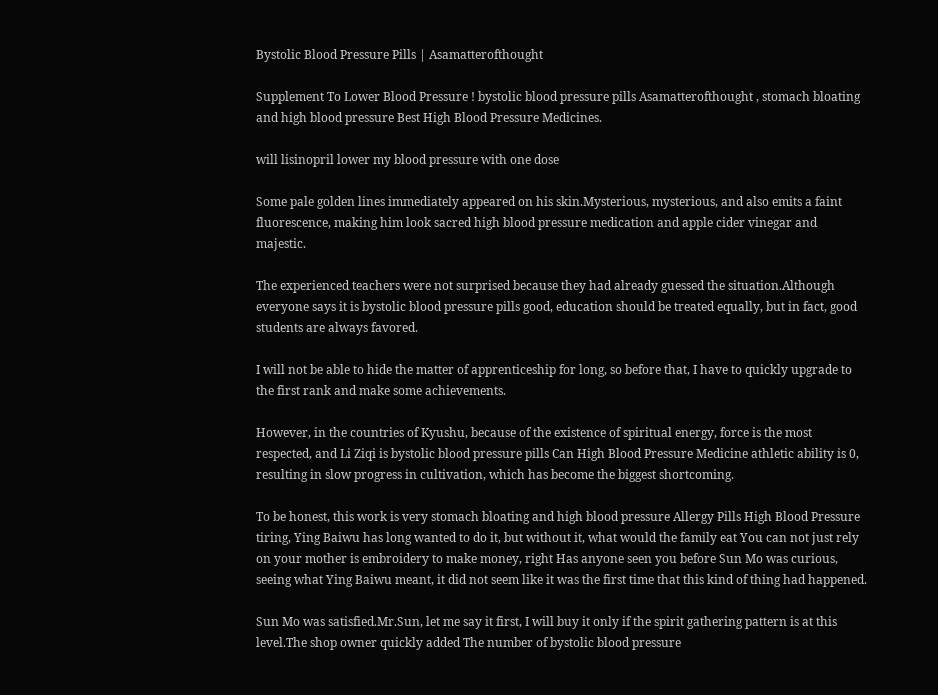Bystolic Blood Pressure Pills | Asamatterofthought

Supplement To Lower Blood Pressure ! bystolic blood pressure pills Asamatterofthought , stomach bloating and high blood pressure Best High Blood Pressure Medicines.

will lisinopril lower my blood pressure with one dose

Some pale golden lines immediately appeared on his skin.Mysterious, mysterious, and also emits a faint fluorescence, making him look sacred high blood pressure medication and apple cider vinegar and majestic.

The experienced teachers were not surprised because they had already guessed the situation.Although everyone says it is bystolic blood pressure pills good, education should be treated equally, but in fact, good students are always favored.

I will not be able to hide the matter of apprenticeship for long, so before that, I have to quickly upgrade to the first rank and make some achievements.

However, in the countries of Kyushu, because of the existence of spiritual energy, force is the most respected, and Li Ziqi is bystolic blood pressure pills Can High Blood Pressure Medicine athletic ability is 0, resulting in slow progress in cultivation, which has become the biggest shortcoming.

To be honest, this work is very stomach bloating and high blood pressure Allergy Pills High Blood Pressure tiring, Ying Baiwu has long wanted to do it, but without it, what would the family eat You can not just rely on your mother is embroidery to make money, right Has anyone seen you before Sun Mo was curious, seeing what Ying Baiwu meant, it did not seem like it was the first time that this kind of thing had happened.

Sun Mo was satisfied.Mr.Sun, let me say it first, I will buy it only if the spirit gathering pattern is at this level.The shop owner quickly added The number of bystolic blood pressure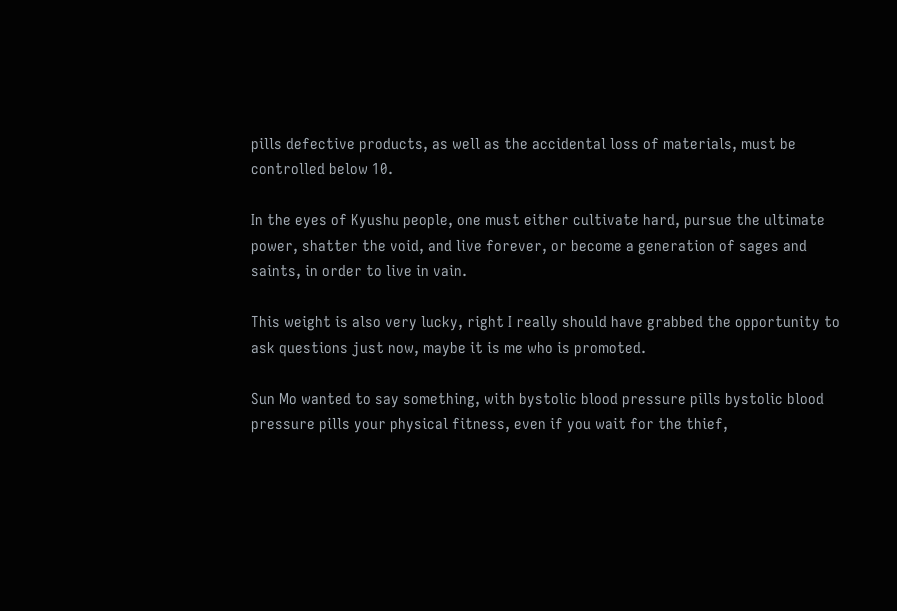pills defective products, as well as the accidental loss of materials, must be controlled below 10.

In the eyes of Kyushu people, one must either cultivate hard, pursue the ultimate power, shatter the void, and live forever, or become a generation of sages and saints, in order to live in vain.

This weight is also very lucky, right I really should have grabbed the opportunity to ask questions just now, maybe it is me who is promoted.

Sun Mo wanted to say something, with bystolic blood pressure pills bystolic blood pressure pills your physical fitness, even if you wait for the thief,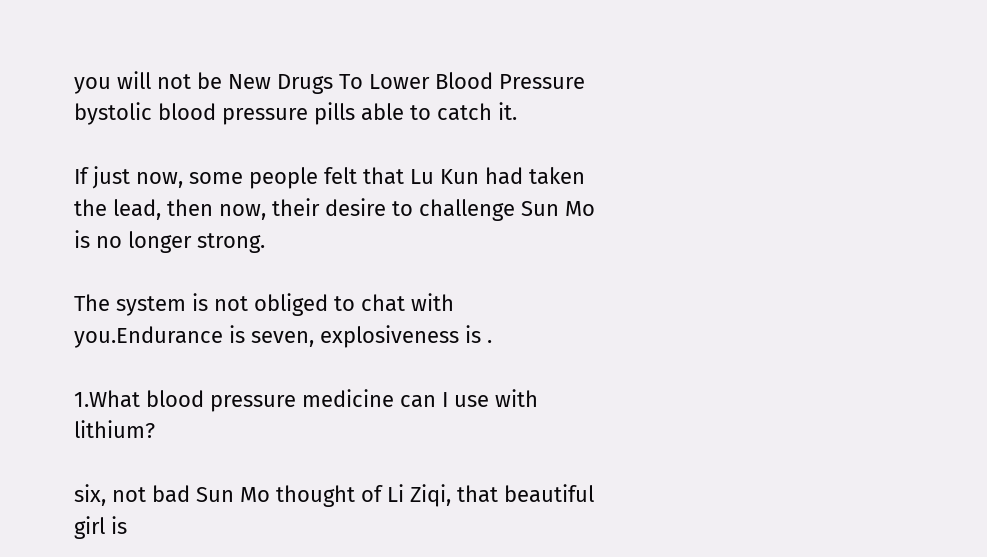you will not be New Drugs To Lower Blood Pressure bystolic blood pressure pills able to catch it.

If just now, some people felt that Lu Kun had taken the lead, then now, their desire to challenge Sun Mo is no longer strong.

The system is not obliged to chat with you.Endurance is seven, explosiveness is .

1.What blood pressure medicine can I use with lithium?

six, not bad Sun Mo thought of Li Ziqi, that beautiful girl is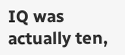IQ was actually ten,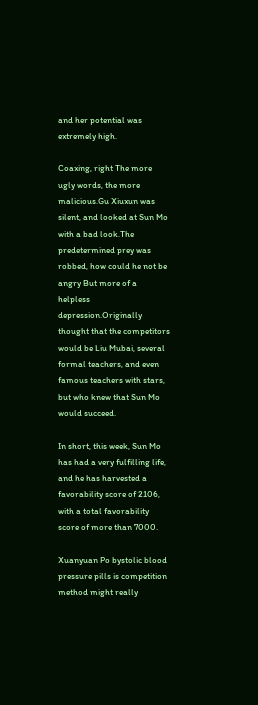and her potential was extremely high.

Coaxing, right The more ugly words, the more malicious.Gu Xiuxun was silent, and looked at Sun Mo with a bad look.The predetermined prey was robbed, how could he not be angry But more of a helpless depression.Originally thought that the competitors would be Liu Mubai, several formal teachers, and even famous teachers with stars, but who knew that Sun Mo would succeed.

In short, this week, Sun Mo has had a very fulfilling life, and he has harvested a favorability score of 2106, with a total favorability score of more than 7000.

Xuanyuan Po bystolic blood pressure pills is competition method might really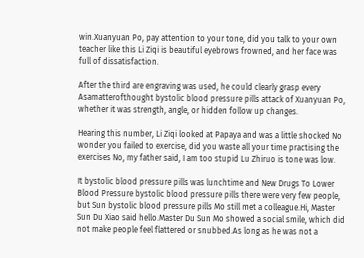win.Xuanyuan Po, pay attention to your tone, did you talk to your own teacher like this Li Ziqi is beautiful eyebrows frowned, and her face was full of dissatisfaction.

After the third are engraving was used, he could clearly grasp every Asamatterofthought bystolic blood pressure pills attack of Xuanyuan Po, whether it was strength, angle, or hidden follow up changes.

Hearing this number, Li Ziqi looked at Papaya and was a little shocked No wonder you failed to exercise, did you waste all your time practising the exercises No, my father said, I am too stupid Lu Zhiruo is tone was low.

It bystolic blood pressure pills was lunchtime and New Drugs To Lower Blood Pressure bystolic blood pressure pills there were very few people, but Sun bystolic blood pressure pills Mo still met a colleague.Hi, Master Sun Du Xiao said hello.Master Du Sun Mo showed a social smile, which did not make people feel flattered or snubbed.As long as he was not a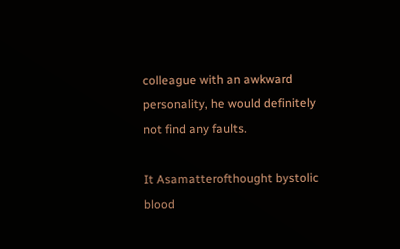colleague with an awkward personality, he would definitely not find any faults.

It Asamatterofthought bystolic blood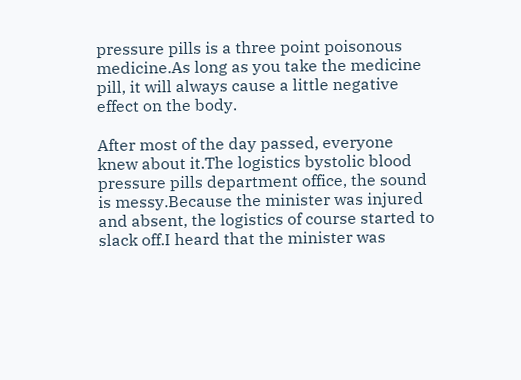pressure pills is a three point poisonous medicine.As long as you take the medicine pill, it will always cause a little negative effect on the body.

After most of the day passed, everyone knew about it.The logistics bystolic blood pressure pills department office, the sound is messy.Because the minister was injured and absent, the logistics of course started to slack off.I heard that the minister was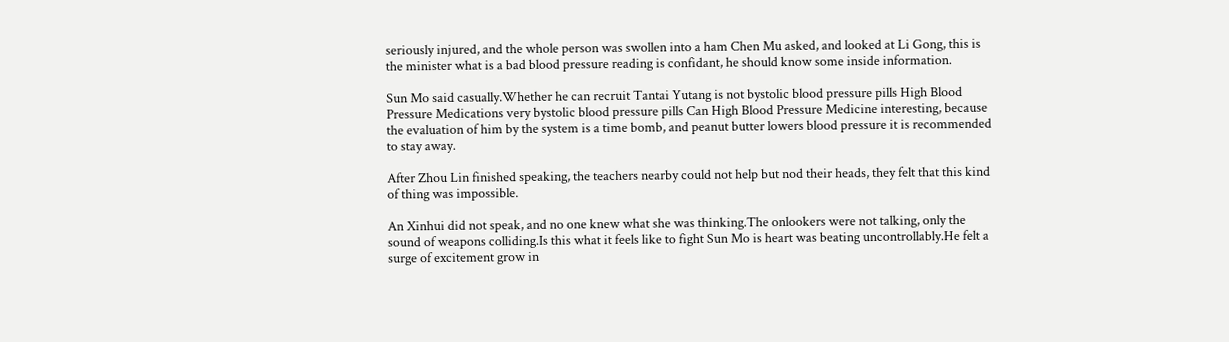seriously injured, and the whole person was swollen into a ham Chen Mu asked, and looked at Li Gong, this is the minister what is a bad blood pressure reading is confidant, he should know some inside information.

Sun Mo said casually.Whether he can recruit Tantai Yutang is not bystolic blood pressure pills High Blood Pressure Medications very bystolic blood pressure pills Can High Blood Pressure Medicine interesting, because the evaluation of him by the system is a time bomb, and peanut butter lowers blood pressure it is recommended to stay away.

After Zhou Lin finished speaking, the teachers nearby could not help but nod their heads, they felt that this kind of thing was impossible.

An Xinhui did not speak, and no one knew what she was thinking.The onlookers were not talking, only the sound of weapons colliding.Is this what it feels like to fight Sun Mo is heart was beating uncontrollably.He felt a surge of excitement grow in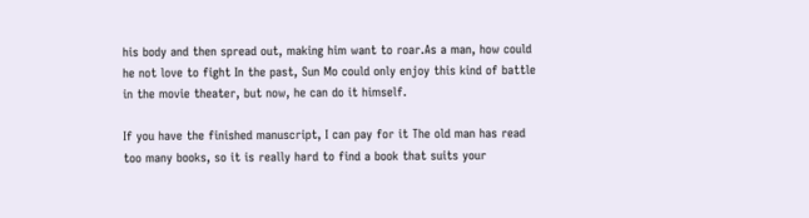his body and then spread out, making him want to roar.As a man, how could he not love to fight In the past, Sun Mo could only enjoy this kind of battle in the movie theater, but now, he can do it himself.

If you have the finished manuscript, I can pay for it The old man has read too many books, so it is really hard to find a book that suits your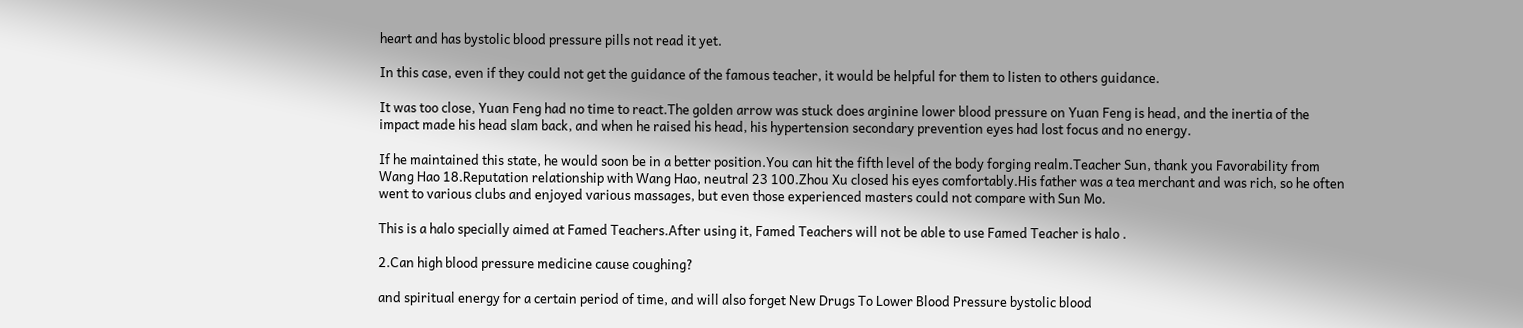heart and has bystolic blood pressure pills not read it yet.

In this case, even if they could not get the guidance of the famous teacher, it would be helpful for them to listen to others guidance.

It was too close, Yuan Feng had no time to react.The golden arrow was stuck does arginine lower blood pressure on Yuan Feng is head, and the inertia of the impact made his head slam back, and when he raised his head, his hypertension secondary prevention eyes had lost focus and no energy.

If he maintained this state, he would soon be in a better position.You can hit the fifth level of the body forging realm.Teacher Sun, thank you Favorability from Wang Hao 18.Reputation relationship with Wang Hao, neutral 23 100.Zhou Xu closed his eyes comfortably.His father was a tea merchant and was rich, so he often went to various clubs and enjoyed various massages, but even those experienced masters could not compare with Sun Mo.

This is a halo specially aimed at Famed Teachers.After using it, Famed Teachers will not be able to use Famed Teacher is halo .

2.Can high blood pressure medicine cause coughing?

and spiritual energy for a certain period of time, and will also forget New Drugs To Lower Blood Pressure bystolic blood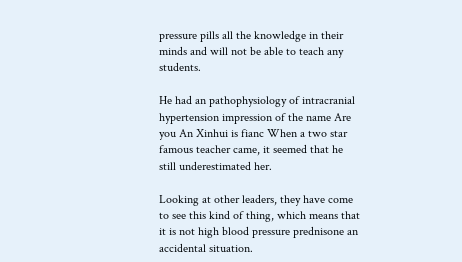pressure pills all the knowledge in their minds and will not be able to teach any students.

He had an pathophysiology of intracranial hypertension impression of the name Are you An Xinhui is fianc When a two star famous teacher came, it seemed that he still underestimated her.

Looking at other leaders, they have come to see this kind of thing, which means that it is not high blood pressure prednisone an accidental situation.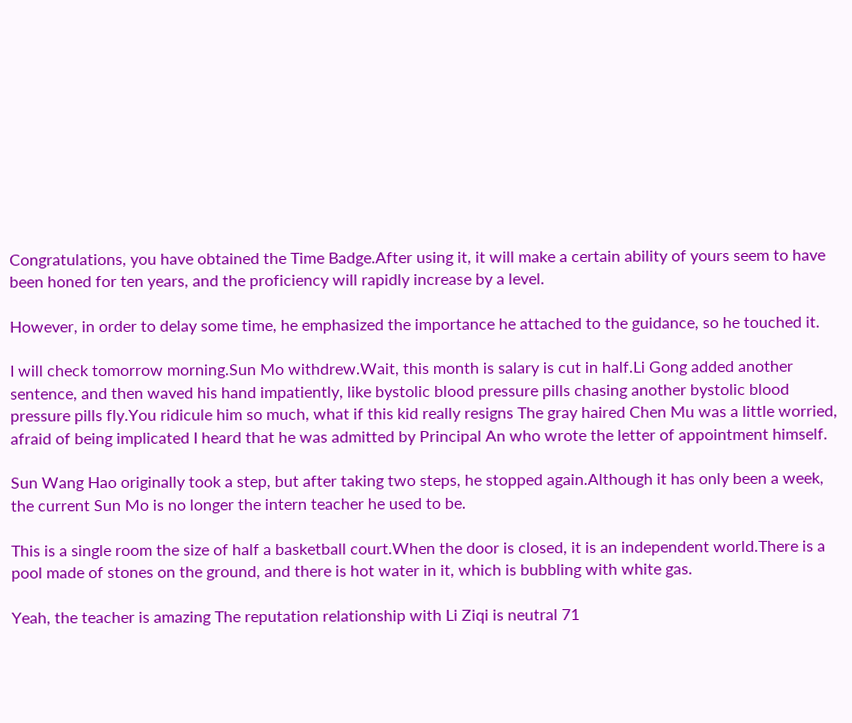Congratulations, you have obtained the Time Badge.After using it, it will make a certain ability of yours seem to have been honed for ten years, and the proficiency will rapidly increase by a level.

However, in order to delay some time, he emphasized the importance he attached to the guidance, so he touched it.

I will check tomorrow morning.Sun Mo withdrew.Wait, this month is salary is cut in half.Li Gong added another sentence, and then waved his hand impatiently, like bystolic blood pressure pills chasing another bystolic blood pressure pills fly.You ridicule him so much, what if this kid really resigns The gray haired Chen Mu was a little worried, afraid of being implicated I heard that he was admitted by Principal An who wrote the letter of appointment himself.

Sun Wang Hao originally took a step, but after taking two steps, he stopped again.Although it has only been a week, the current Sun Mo is no longer the intern teacher he used to be.

This is a single room the size of half a basketball court.When the door is closed, it is an independent world.There is a pool made of stones on the ground, and there is hot water in it, which is bubbling with white gas.

Yeah, the teacher is amazing The reputation relationship with Li Ziqi is neutral 71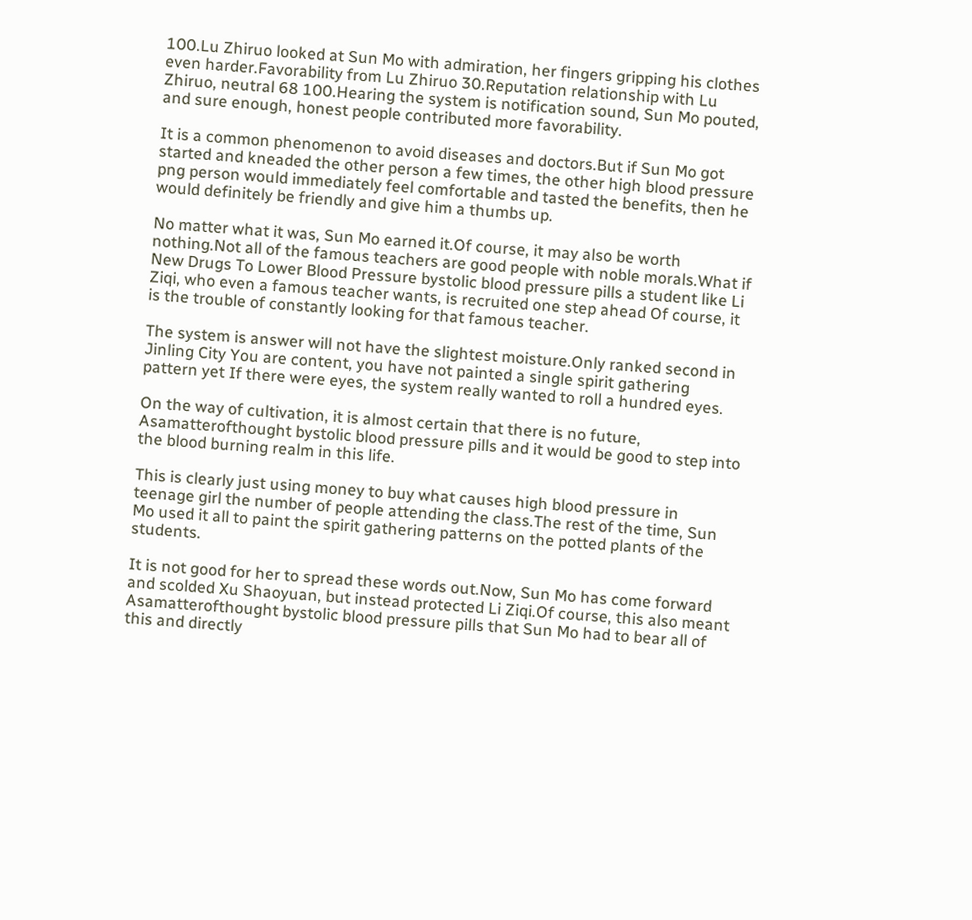100.Lu Zhiruo looked at Sun Mo with admiration, her fingers gripping his clothes even harder.Favorability from Lu Zhiruo 30.Reputation relationship with Lu Zhiruo, neutral 68 100.Hearing the system is notification sound, Sun Mo pouted, and sure enough, honest people contributed more favorability.

It is a common phenomenon to avoid diseases and doctors.But if Sun Mo got started and kneaded the other person a few times, the other high blood pressure png person would immediately feel comfortable and tasted the benefits, then he would definitely be friendly and give him a thumbs up.

No matter what it was, Sun Mo earned it.Of course, it may also be worth nothing.Not all of the famous teachers are good people with noble morals.What if New Drugs To Lower Blood Pressure bystolic blood pressure pills a student like Li Ziqi, who even a famous teacher wants, is recruited one step ahead Of course, it is the trouble of constantly looking for that famous teacher.

The system is answer will not have the slightest moisture.Only ranked second in Jinling City You are content, you have not painted a single spirit gathering pattern yet If there were eyes, the system really wanted to roll a hundred eyes.

On the way of cultivation, it is almost certain that there is no future, Asamatterofthought bystolic blood pressure pills and it would be good to step into the blood burning realm in this life.

This is clearly just using money to buy what causes high blood pressure in teenage girl the number of people attending the class.The rest of the time, Sun Mo used it all to paint the spirit gathering patterns on the potted plants of the students.

It is not good for her to spread these words out.Now, Sun Mo has come forward and scolded Xu Shaoyuan, but instead protected Li Ziqi.Of course, this also meant Asamatterofthought bystolic blood pressure pills that Sun Mo had to bear all of this and directly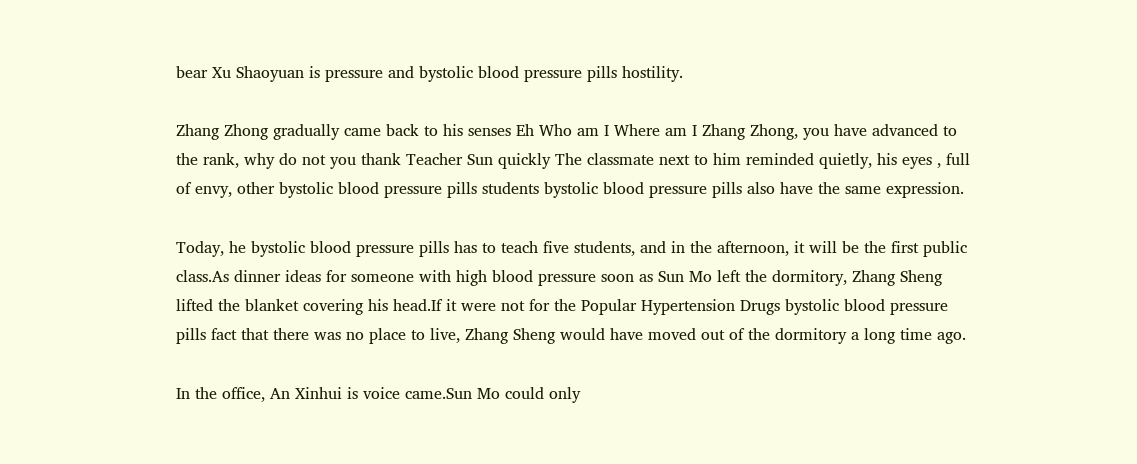bear Xu Shaoyuan is pressure and bystolic blood pressure pills hostility.

Zhang Zhong gradually came back to his senses Eh Who am I Where am I Zhang Zhong, you have advanced to the rank, why do not you thank Teacher Sun quickly The classmate next to him reminded quietly, his eyes , full of envy, other bystolic blood pressure pills students bystolic blood pressure pills also have the same expression.

Today, he bystolic blood pressure pills has to teach five students, and in the afternoon, it will be the first public class.As dinner ideas for someone with high blood pressure soon as Sun Mo left the dormitory, Zhang Sheng lifted the blanket covering his head.If it were not for the Popular Hypertension Drugs bystolic blood pressure pills fact that there was no place to live, Zhang Sheng would have moved out of the dormitory a long time ago.

In the office, An Xinhui is voice came.Sun Mo could only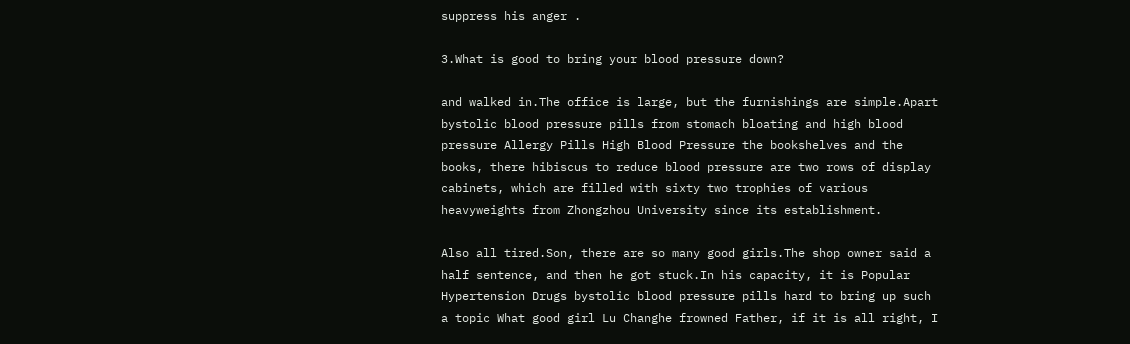suppress his anger .

3.What is good to bring your blood pressure down?

and walked in.The office is large, but the furnishings are simple.Apart bystolic blood pressure pills from stomach bloating and high blood pressure Allergy Pills High Blood Pressure the bookshelves and the books, there hibiscus to reduce blood pressure are two rows of display cabinets, which are filled with sixty two trophies of various heavyweights from Zhongzhou University since its establishment.

Also all tired.Son, there are so many good girls.The shop owner said a half sentence, and then he got stuck.In his capacity, it is Popular Hypertension Drugs bystolic blood pressure pills hard to bring up such a topic What good girl Lu Changhe frowned Father, if it is all right, I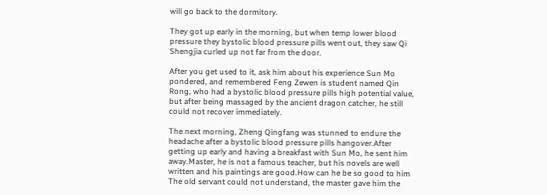will go back to the dormitory.

They got up early in the morning, but when temp lower blood pressure they bystolic blood pressure pills went out, they saw Qi Shengjia curled up not far from the door.

After you get used to it, ask him about his experience Sun Mo pondered, and remembered Feng Zewen is student named Qin Rong, who had a bystolic blood pressure pills high potential value, but after being massaged by the ancient dragon catcher, he still could not recover immediately.

The next morning, Zheng Qingfang was stunned to endure the headache after a bystolic blood pressure pills hangover.After getting up early and having a breakfast with Sun Mo, he sent him away.Master, he is not a famous teacher, but his novels are well written and his paintings are good.How can he be so good to him The old servant could not understand, the master gave him the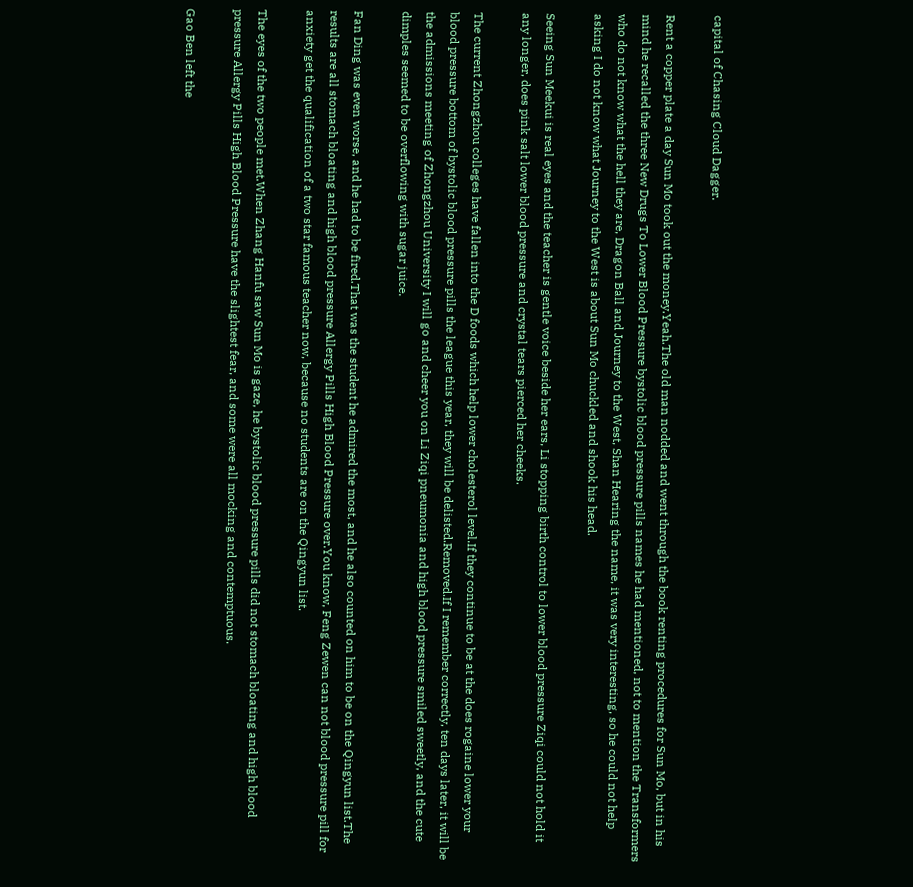capital of Chasing Cloud Dagger.

Rent a copper plate a day Sun Mo took out the money.Yeah.The old man nodded and went through the book renting procedures for Sun Mo, but in his mind he recalled the three New Drugs To Lower Blood Pressure bystolic blood pressure pills names he had mentioned, not to mention the Transformers who do not know what the hell they are, Dragon Ball and Journey to the West, Shan Hearing the name, it was very interesting, so he could not help asking I do not know what Journey to the West is about Sun Mo chuckled and shook his head.

Seeing Sun Meekui is real eyes and the teacher is gentle voice beside her ears, Li stopping birth control to lower blood pressure Ziqi could not hold it any longer, does pink salt lower blood pressure and crystal tears pierced her cheeks.

The current Zhongzhou colleges have fallen into the D foods which help lower cholesterol level.If they continue to be at the does rogaine lower your blood pressure bottom of bystolic blood pressure pills the league this year, they will be delisted.Removed.If I remember correctly, ten days later, it will be the admissions meeting of Zhongzhou University I will go and cheer you on Li Ziqi pneumonia and high blood pressure smiled sweetly, and the cute dimples seemed to be overflowing with sugar juice.

Fan Ding was even worse, and he had to be fired.That was the student he admired the most, and he also counted on him to be on the Qingyun list.The results are all stomach bloating and high blood pressure Allergy Pills High Blood Pressure over.You know, Feng Zewen can not blood pressure pill for anxiety get the qualification of a two star famous teacher now, because no students are on the Qingyun list.

The eyes of the two people met.When Zhang Hanfu saw Sun Mo is gaze, he bystolic blood pressure pills did not stomach bloating and high blood pressure Allergy Pills High Blood Pressure have the slightest fear, and some were all mocking and contemptuous.

Gao Ben left the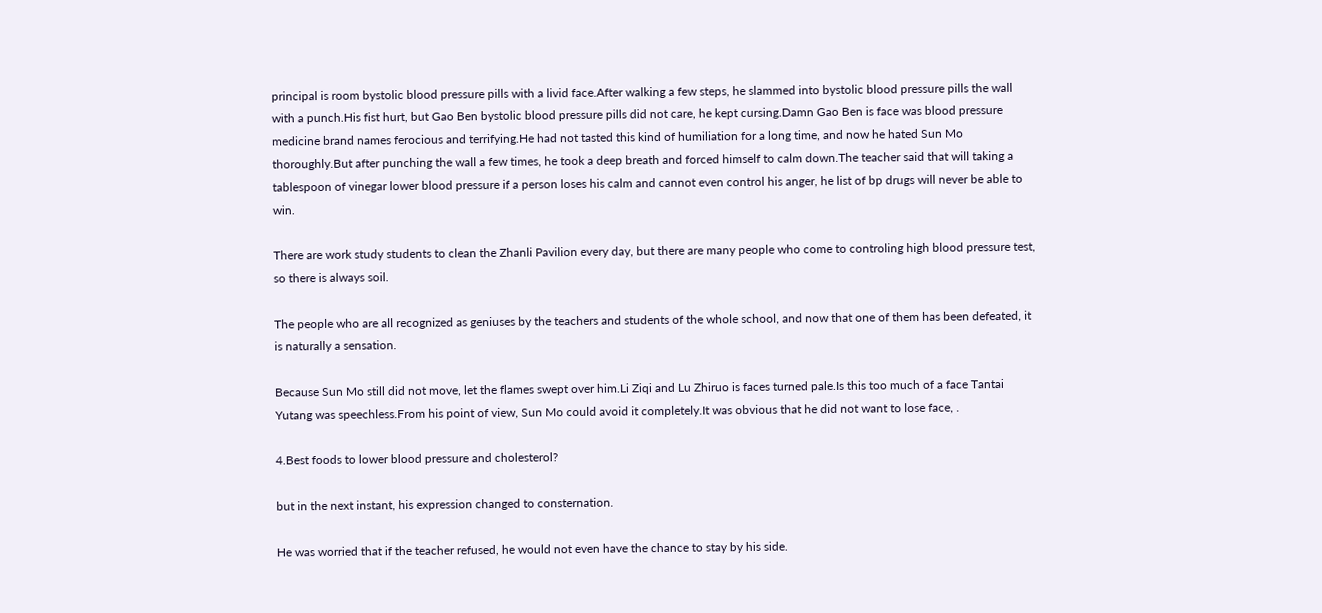principal is room bystolic blood pressure pills with a livid face.After walking a few steps, he slammed into bystolic blood pressure pills the wall with a punch.His fist hurt, but Gao Ben bystolic blood pressure pills did not care, he kept cursing.Damn Gao Ben is face was blood pressure medicine brand names ferocious and terrifying.He had not tasted this kind of humiliation for a long time, and now he hated Sun Mo thoroughly.But after punching the wall a few times, he took a deep breath and forced himself to calm down.The teacher said that will taking a tablespoon of vinegar lower blood pressure if a person loses his calm and cannot even control his anger, he list of bp drugs will never be able to win.

There are work study students to clean the Zhanli Pavilion every day, but there are many people who come to controling high blood pressure test, so there is always soil.

The people who are all recognized as geniuses by the teachers and students of the whole school, and now that one of them has been defeated, it is naturally a sensation.

Because Sun Mo still did not move, let the flames swept over him.Li Ziqi and Lu Zhiruo is faces turned pale.Is this too much of a face Tantai Yutang was speechless.From his point of view, Sun Mo could avoid it completely.It was obvious that he did not want to lose face, .

4.Best foods to lower blood pressure and cholesterol?

but in the next instant, his expression changed to consternation.

He was worried that if the teacher refused, he would not even have the chance to stay by his side.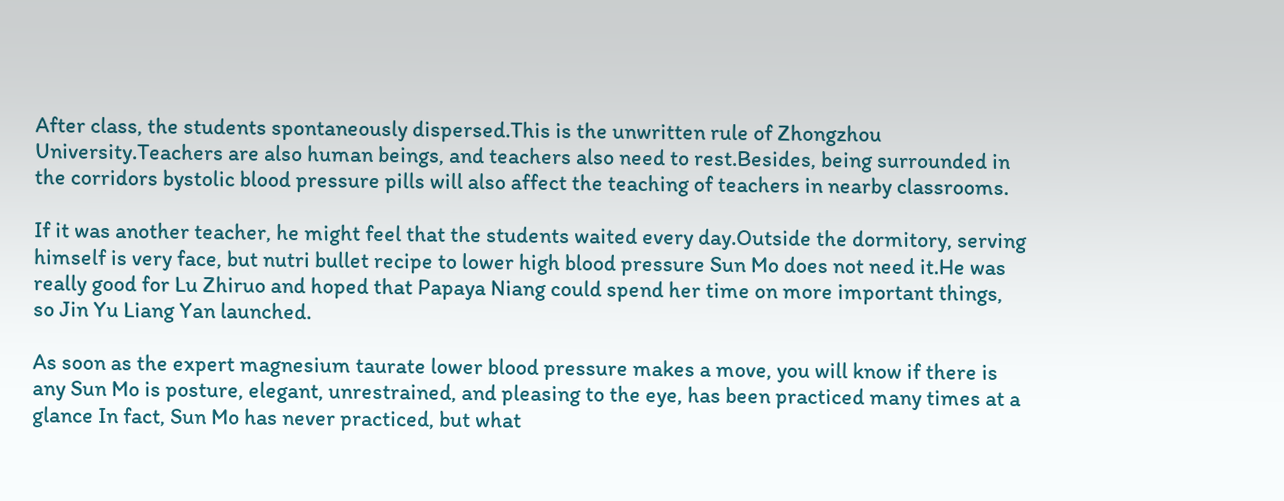After class, the students spontaneously dispersed.This is the unwritten rule of Zhongzhou University.Teachers are also human beings, and teachers also need to rest.Besides, being surrounded in the corridors bystolic blood pressure pills will also affect the teaching of teachers in nearby classrooms.

If it was another teacher, he might feel that the students waited every day.Outside the dormitory, serving himself is very face, but nutri bullet recipe to lower high blood pressure Sun Mo does not need it.He was really good for Lu Zhiruo and hoped that Papaya Niang could spend her time on more important things, so Jin Yu Liang Yan launched.

As soon as the expert magnesium taurate lower blood pressure makes a move, you will know if there is any Sun Mo is posture, elegant, unrestrained, and pleasing to the eye, has been practiced many times at a glance In fact, Sun Mo has never practiced, but what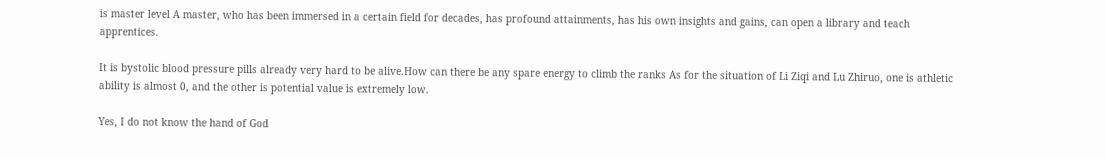is master level A master, who has been immersed in a certain field for decades, has profound attainments, has his own insights and gains, can open a library and teach apprentices.

It is bystolic blood pressure pills already very hard to be alive.How can there be any spare energy to climb the ranks As for the situation of Li Ziqi and Lu Zhiruo, one is athletic ability is almost 0, and the other is potential value is extremely low.

Yes, I do not know the hand of God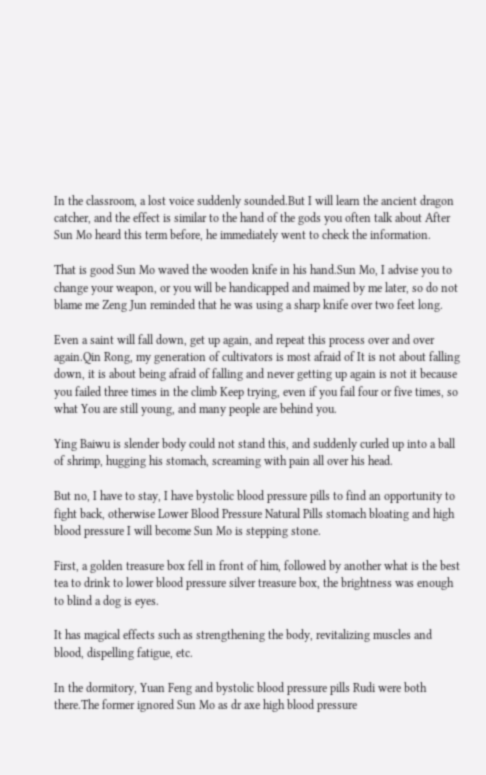In the classroom, a lost voice suddenly sounded.But I will learn the ancient dragon catcher, and the effect is similar to the hand of the gods you often talk about After Sun Mo heard this term before, he immediately went to check the information.

That is good Sun Mo waved the wooden knife in his hand.Sun Mo, I advise you to change your weapon, or you will be handicapped and maimed by me later, so do not blame me Zeng Jun reminded that he was using a sharp knife over two feet long.

Even a saint will fall down, get up again, and repeat this process over and over again.Qin Rong, my generation of cultivators is most afraid of It is not about falling down, it is about being afraid of falling and never getting up again is not it because you failed three times in the climb Keep trying, even if you fail four or five times, so what You are still young, and many people are behind you.

Ying Baiwu is slender body could not stand this, and suddenly curled up into a ball of shrimp, hugging his stomach, screaming with pain all over his head.

But no, I have to stay, I have bystolic blood pressure pills to find an opportunity to fight back, otherwise Lower Blood Pressure Natural Pills stomach bloating and high blood pressure I will become Sun Mo is stepping stone.

First, a golden treasure box fell in front of him, followed by another what is the best tea to drink to lower blood pressure silver treasure box, the brightness was enough to blind a dog is eyes.

It has magical effects such as strengthening the body, revitalizing muscles and blood, dispelling fatigue, etc.

In the dormitory, Yuan Feng and bystolic blood pressure pills Rudi were both there.The former ignored Sun Mo as dr axe high blood pressure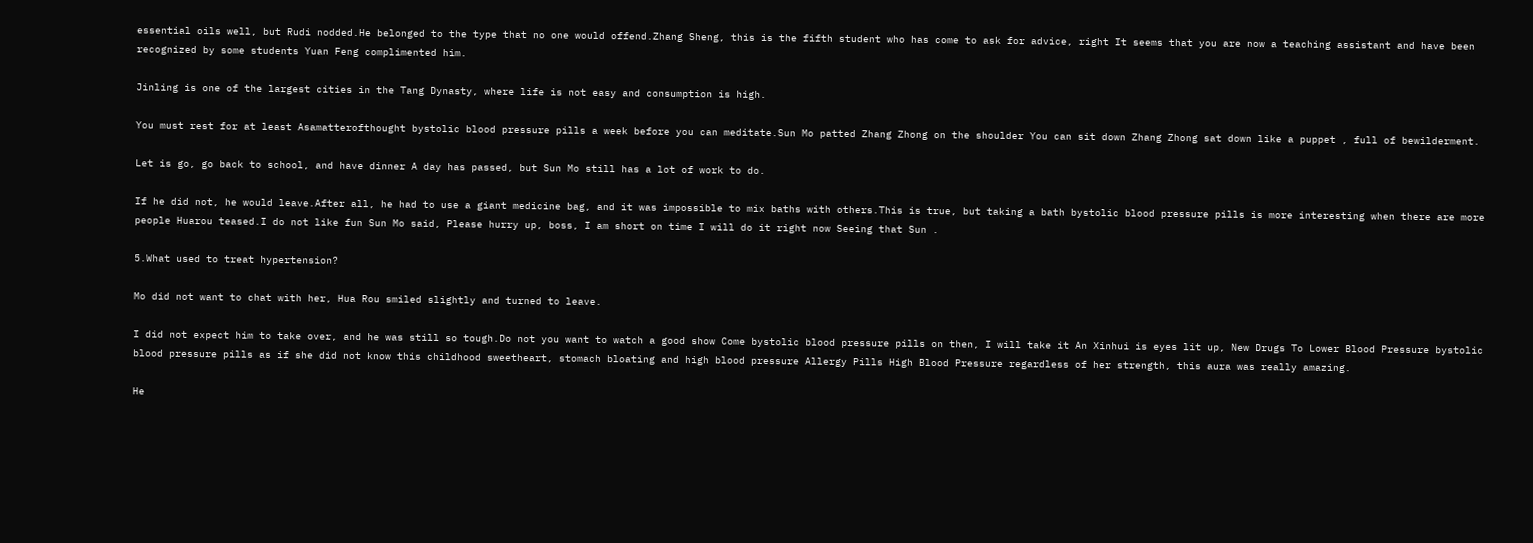essential oils well, but Rudi nodded.He belonged to the type that no one would offend.Zhang Sheng, this is the fifth student who has come to ask for advice, right It seems that you are now a teaching assistant and have been recognized by some students Yuan Feng complimented him.

Jinling is one of the largest cities in the Tang Dynasty, where life is not easy and consumption is high.

You must rest for at least Asamatterofthought bystolic blood pressure pills a week before you can meditate.Sun Mo patted Zhang Zhong on the shoulder You can sit down Zhang Zhong sat down like a puppet , full of bewilderment.

Let is go, go back to school, and have dinner A day has passed, but Sun Mo still has a lot of work to do.

If he did not, he would leave.After all, he had to use a giant medicine bag, and it was impossible to mix baths with others.This is true, but taking a bath bystolic blood pressure pills is more interesting when there are more people Huarou teased.I do not like fun Sun Mo said, Please hurry up, boss, I am short on time I will do it right now Seeing that Sun .

5.What used to treat hypertension?

Mo did not want to chat with her, Hua Rou smiled slightly and turned to leave.

I did not expect him to take over, and he was still so tough.Do not you want to watch a good show Come bystolic blood pressure pills on then, I will take it An Xinhui is eyes lit up, New Drugs To Lower Blood Pressure bystolic blood pressure pills as if she did not know this childhood sweetheart, stomach bloating and high blood pressure Allergy Pills High Blood Pressure regardless of her strength, this aura was really amazing.

He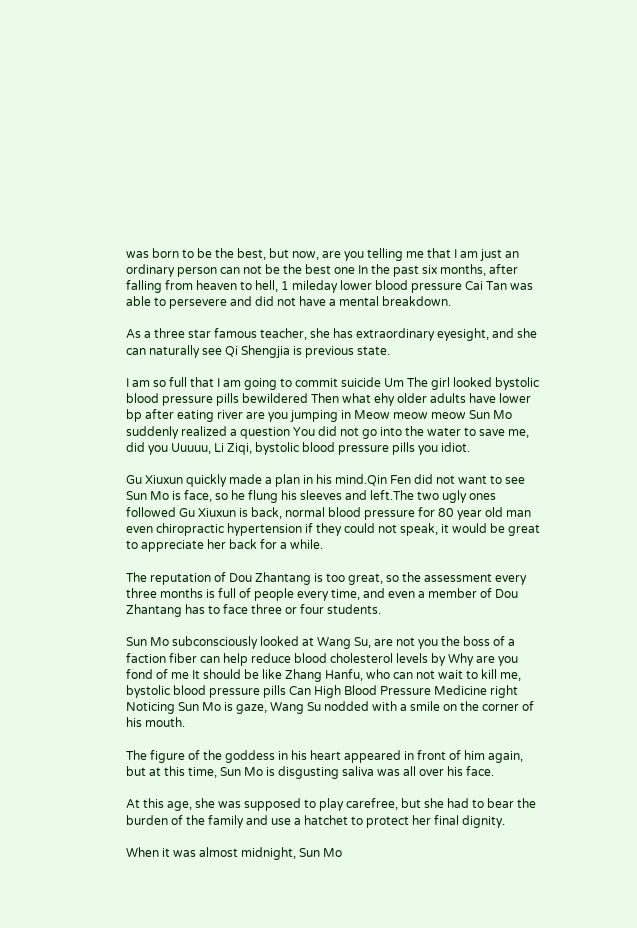was born to be the best, but now, are you telling me that I am just an ordinary person can not be the best one In the past six months, after falling from heaven to hell, 1 mileday lower blood pressure Cai Tan was able to persevere and did not have a mental breakdown.

As a three star famous teacher, she has extraordinary eyesight, and she can naturally see Qi Shengjia is previous state.

I am so full that I am going to commit suicide Um The girl looked bystolic blood pressure pills bewildered Then what ehy older adults have lower bp after eating river are you jumping in Meow meow meow Sun Mo suddenly realized a question You did not go into the water to save me, did you Uuuuu, Li Ziqi, bystolic blood pressure pills you idiot.

Gu Xiuxun quickly made a plan in his mind.Qin Fen did not want to see Sun Mo is face, so he flung his sleeves and left.The two ugly ones followed Gu Xiuxun is back, normal blood pressure for 80 year old man even chiropractic hypertension if they could not speak, it would be great to appreciate her back for a while.

The reputation of Dou Zhantang is too great, so the assessment every three months is full of people every time, and even a member of Dou Zhantang has to face three or four students.

Sun Mo subconsciously looked at Wang Su, are not you the boss of a faction fiber can help reduce blood cholesterol levels by Why are you fond of me It should be like Zhang Hanfu, who can not wait to kill me, bystolic blood pressure pills Can High Blood Pressure Medicine right Noticing Sun Mo is gaze, Wang Su nodded with a smile on the corner of his mouth.

The figure of the goddess in his heart appeared in front of him again, but at this time, Sun Mo is disgusting saliva was all over his face.

At this age, she was supposed to play carefree, but she had to bear the burden of the family and use a hatchet to protect her final dignity.

When it was almost midnight, Sun Mo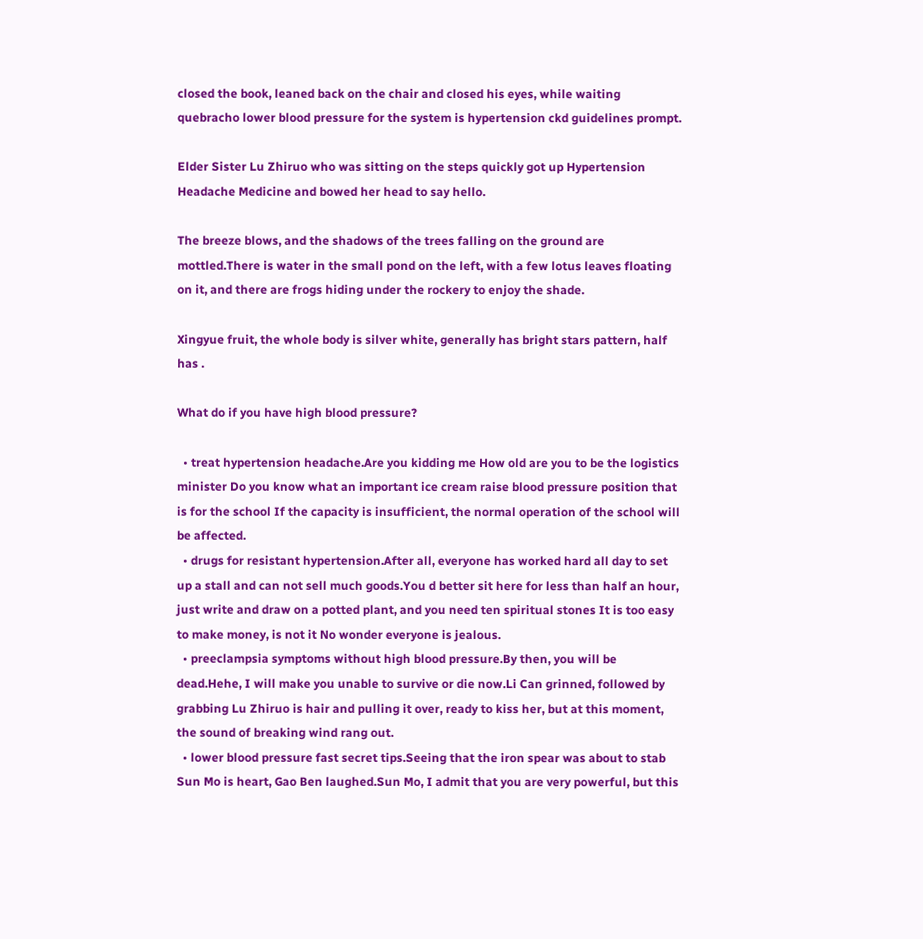closed the book, leaned back on the chair and closed his eyes, while waiting quebracho lower blood pressure for the system is hypertension ckd guidelines prompt.

Elder Sister Lu Zhiruo who was sitting on the steps quickly got up Hypertension Headache Medicine and bowed her head to say hello.

The breeze blows, and the shadows of the trees falling on the ground are mottled.There is water in the small pond on the left, with a few lotus leaves floating on it, and there are frogs hiding under the rockery to enjoy the shade.

Xingyue fruit, the whole body is silver white, generally has bright stars pattern, half has .

What do if you have high blood pressure?

  • treat hypertension headache.Are you kidding me How old are you to be the logistics minister Do you know what an important ice cream raise blood pressure position that is for the school If the capacity is insufficient, the normal operation of the school will be affected.
  • drugs for resistant hypertension.After all, everyone has worked hard all day to set up a stall and can not sell much goods.You d better sit here for less than half an hour, just write and draw on a potted plant, and you need ten spiritual stones It is too easy to make money, is not it No wonder everyone is jealous.
  • preeclampsia symptoms without high blood pressure.By then, you will be dead.Hehe, I will make you unable to survive or die now.Li Can grinned, followed by grabbing Lu Zhiruo is hair and pulling it over, ready to kiss her, but at this moment, the sound of breaking wind rang out.
  • lower blood pressure fast secret tips.Seeing that the iron spear was about to stab Sun Mo is heart, Gao Ben laughed.Sun Mo, I admit that you are very powerful, but this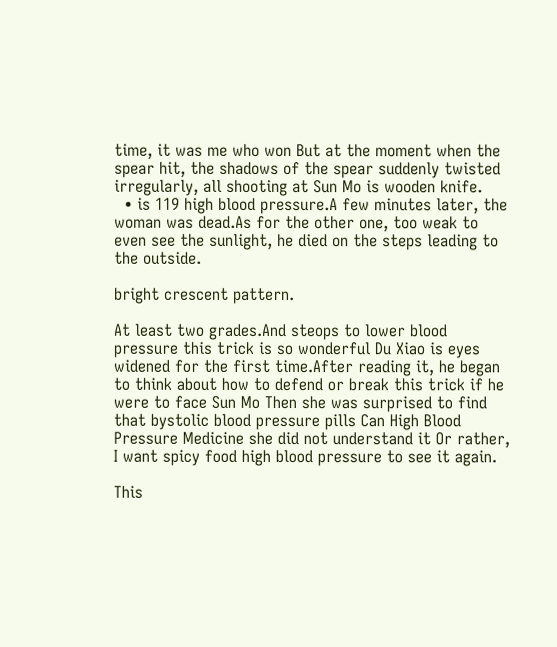time, it was me who won But at the moment when the spear hit, the shadows of the spear suddenly twisted irregularly, all shooting at Sun Mo is wooden knife.
  • is 119 high blood pressure.A few minutes later, the woman was dead.As for the other one, too weak to even see the sunlight, he died on the steps leading to the outside.

bright crescent pattern.

At least two grades.And steops to lower blood pressure this trick is so wonderful Du Xiao is eyes widened for the first time.After reading it, he began to think about how to defend or break this trick if he were to face Sun Mo Then she was surprised to find that bystolic blood pressure pills Can High Blood Pressure Medicine she did not understand it Or rather, I want spicy food high blood pressure to see it again.

This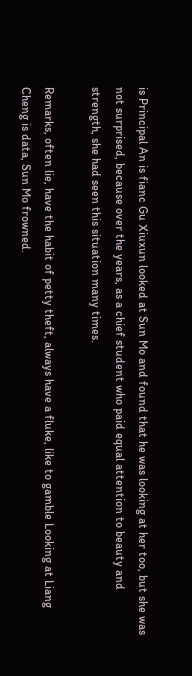is Principal An is fianc Gu Xiuxun looked at Sun Mo and found that he was looking at her too, but she was not surprised, because over the years, as a chief student who paid equal attention to beauty and strength, she had seen this situation many times.

Remarks, often lie, have the habit of petty theft, always have a fluke, like to gamble Looking at Liang Cheng is data, Sun Mo frowned.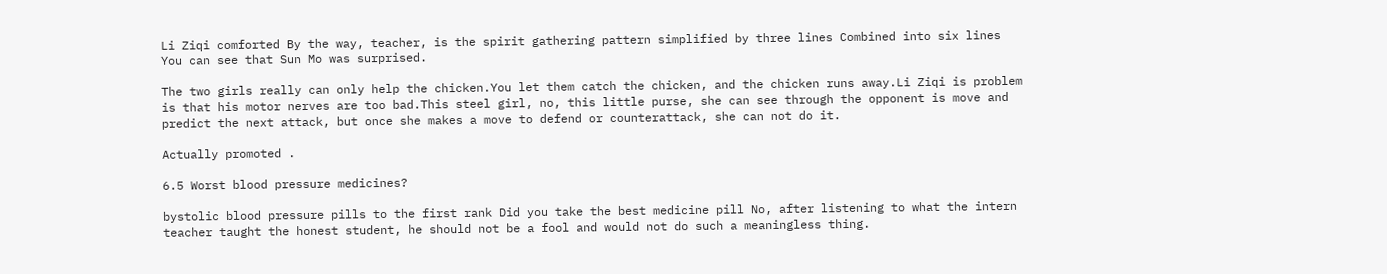Li Ziqi comforted By the way, teacher, is the spirit gathering pattern simplified by three lines Combined into six lines You can see that Sun Mo was surprised.

The two girls really can only help the chicken.You let them catch the chicken, and the chicken runs away.Li Ziqi is problem is that his motor nerves are too bad.This steel girl, no, this little purse, she can see through the opponent is move and predict the next attack, but once she makes a move to defend or counterattack, she can not do it.

Actually promoted .

6.5 Worst blood pressure medicines?

bystolic blood pressure pills to the first rank Did you take the best medicine pill No, after listening to what the intern teacher taught the honest student, he should not be a fool and would not do such a meaningless thing.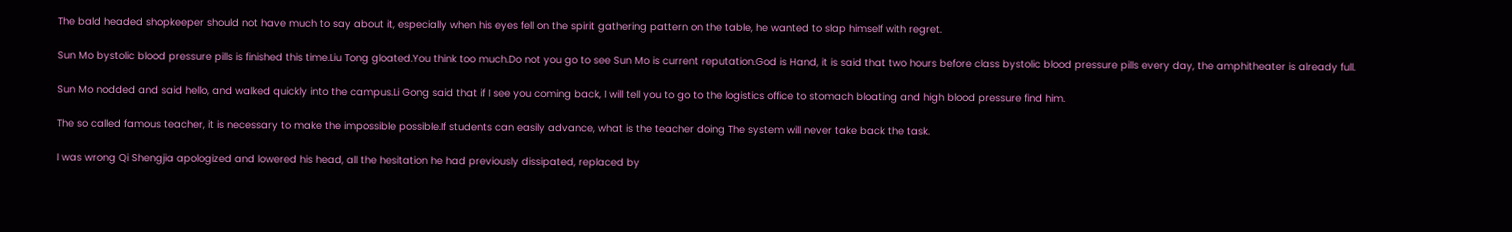The bald headed shopkeeper should not have much to say about it, especially when his eyes fell on the spirit gathering pattern on the table, he wanted to slap himself with regret.

Sun Mo bystolic blood pressure pills is finished this time.Liu Tong gloated.You think too much.Do not you go to see Sun Mo is current reputation.God is Hand, it is said that two hours before class bystolic blood pressure pills every day, the amphitheater is already full.

Sun Mo nodded and said hello, and walked quickly into the campus.Li Gong said that if I see you coming back, I will tell you to go to the logistics office to stomach bloating and high blood pressure find him.

The so called famous teacher, it is necessary to make the impossible possible.If students can easily advance, what is the teacher doing The system will never take back the task.

I was wrong Qi Shengjia apologized and lowered his head, all the hesitation he had previously dissipated, replaced by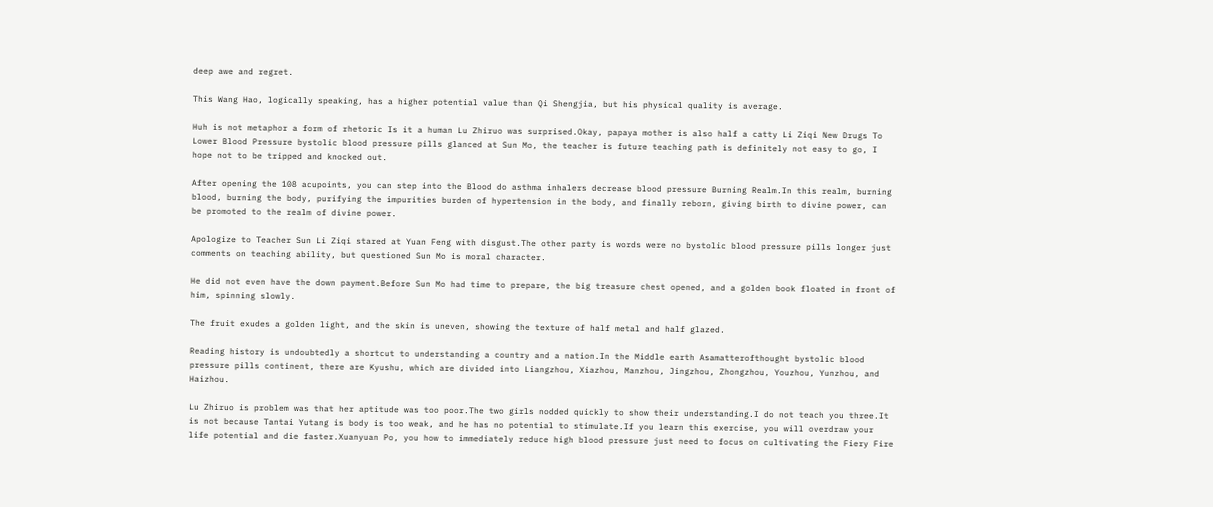deep awe and regret.

This Wang Hao, logically speaking, has a higher potential value than Qi Shengjia, but his physical quality is average.

Huh is not metaphor a form of rhetoric Is it a human Lu Zhiruo was surprised.Okay, papaya mother is also half a catty Li Ziqi New Drugs To Lower Blood Pressure bystolic blood pressure pills glanced at Sun Mo, the teacher is future teaching path is definitely not easy to go, I hope not to be tripped and knocked out.

After opening the 108 acupoints, you can step into the Blood do asthma inhalers decrease blood pressure Burning Realm.In this realm, burning blood, burning the body, purifying the impurities burden of hypertension in the body, and finally reborn, giving birth to divine power, can be promoted to the realm of divine power.

Apologize to Teacher Sun Li Ziqi stared at Yuan Feng with disgust.The other party is words were no bystolic blood pressure pills longer just comments on teaching ability, but questioned Sun Mo is moral character.

He did not even have the down payment.Before Sun Mo had time to prepare, the big treasure chest opened, and a golden book floated in front of him, spinning slowly.

The fruit exudes a golden light, and the skin is uneven, showing the texture of half metal and half glazed.

Reading history is undoubtedly a shortcut to understanding a country and a nation.In the Middle earth Asamatterofthought bystolic blood pressure pills continent, there are Kyushu, which are divided into Liangzhou, Xiazhou, Manzhou, Jingzhou, Zhongzhou, Youzhou, Yunzhou, and Haizhou.

Lu Zhiruo is problem was that her aptitude was too poor.The two girls nodded quickly to show their understanding.I do not teach you three.It is not because Tantai Yutang is body is too weak, and he has no potential to stimulate.If you learn this exercise, you will overdraw your life potential and die faster.Xuanyuan Po, you how to immediately reduce high blood pressure just need to focus on cultivating the Fiery Fire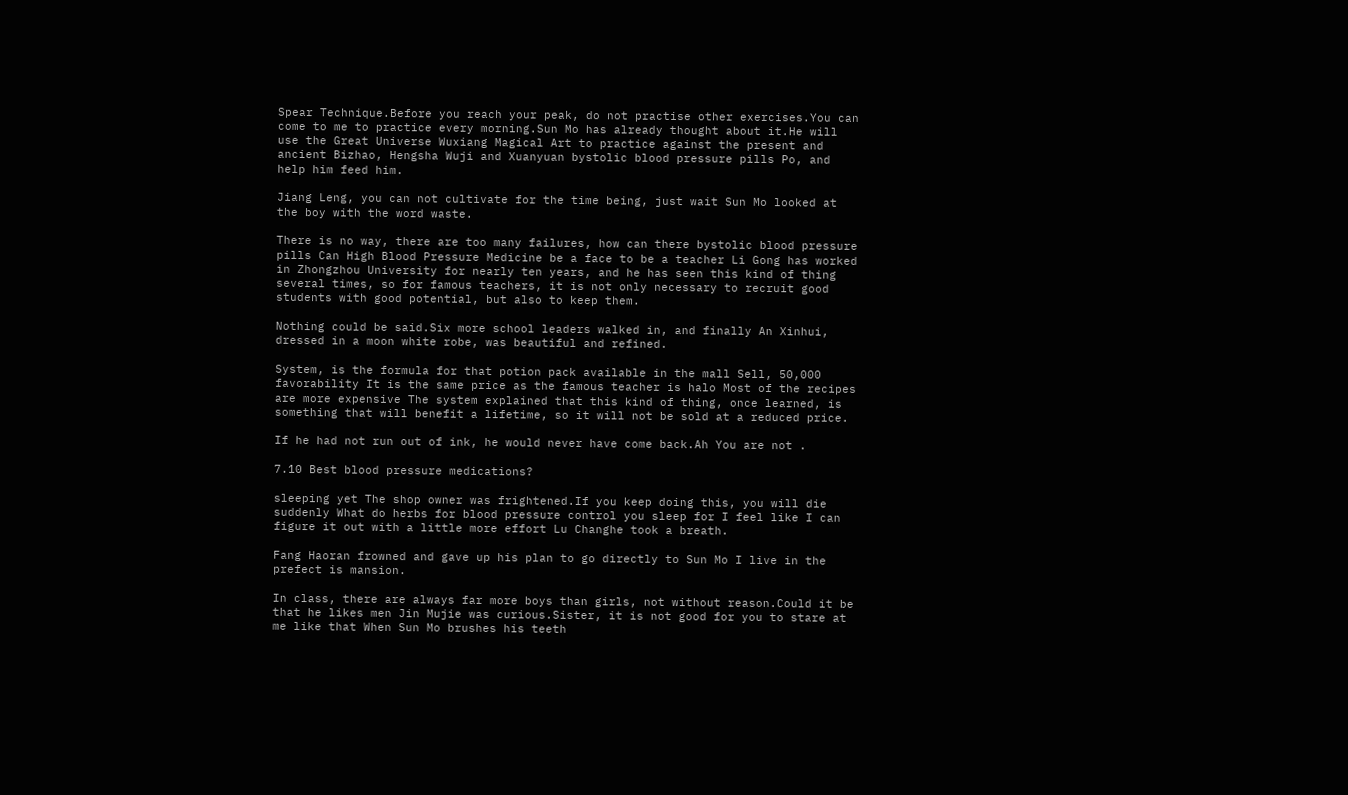Spear Technique.Before you reach your peak, do not practise other exercises.You can come to me to practice every morning.Sun Mo has already thought about it.He will use the Great Universe Wuxiang Magical Art to practice against the present and ancient Bizhao, Hengsha Wuji and Xuanyuan bystolic blood pressure pills Po, and help him feed him.

Jiang Leng, you can not cultivate for the time being, just wait Sun Mo looked at the boy with the word waste.

There is no way, there are too many failures, how can there bystolic blood pressure pills Can High Blood Pressure Medicine be a face to be a teacher Li Gong has worked in Zhongzhou University for nearly ten years, and he has seen this kind of thing several times, so for famous teachers, it is not only necessary to recruit good students with good potential, but also to keep them.

Nothing could be said.Six more school leaders walked in, and finally An Xinhui, dressed in a moon white robe, was beautiful and refined.

System, is the formula for that potion pack available in the mall Sell, 50,000 favorability It is the same price as the famous teacher is halo Most of the recipes are more expensive The system explained that this kind of thing, once learned, is something that will benefit a lifetime, so it will not be sold at a reduced price.

If he had not run out of ink, he would never have come back.Ah You are not .

7.10 Best blood pressure medications?

sleeping yet The shop owner was frightened.If you keep doing this, you will die suddenly What do herbs for blood pressure control you sleep for I feel like I can figure it out with a little more effort Lu Changhe took a breath.

Fang Haoran frowned and gave up his plan to go directly to Sun Mo I live in the prefect is mansion.

In class, there are always far more boys than girls, not without reason.Could it be that he likes men Jin Mujie was curious.Sister, it is not good for you to stare at me like that When Sun Mo brushes his teeth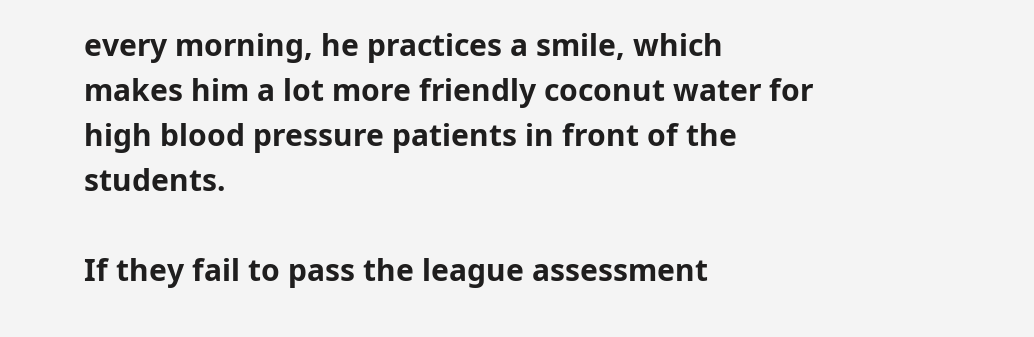every morning, he practices a smile, which makes him a lot more friendly coconut water for high blood pressure patients in front of the students.

If they fail to pass the league assessment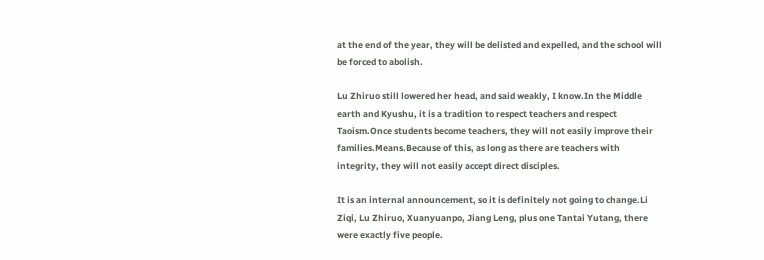at the end of the year, they will be delisted and expelled, and the school will be forced to abolish.

Lu Zhiruo still lowered her head, and said weakly, I know.In the Middle earth and Kyushu, it is a tradition to respect teachers and respect Taoism.Once students become teachers, they will not easily improve their families.Means.Because of this, as long as there are teachers with integrity, they will not easily accept direct disciples.

It is an internal announcement, so it is definitely not going to change.Li Ziqi, Lu Zhiruo, Xuanyuanpo, Jiang Leng, plus one Tantai Yutang, there were exactly five people.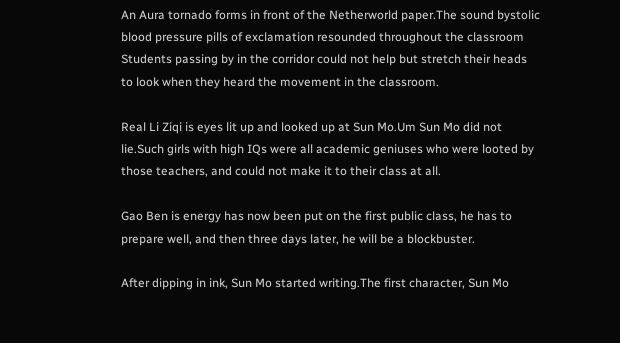An Aura tornado forms in front of the Netherworld paper.The sound bystolic blood pressure pills of exclamation resounded throughout the classroom Students passing by in the corridor could not help but stretch their heads to look when they heard the movement in the classroom.

Real Li Ziqi is eyes lit up and looked up at Sun Mo.Um Sun Mo did not lie.Such girls with high IQs were all academic geniuses who were looted by those teachers, and could not make it to their class at all.

Gao Ben is energy has now been put on the first public class, he has to prepare well, and then three days later, he will be a blockbuster.

After dipping in ink, Sun Mo started writing.The first character, Sun Mo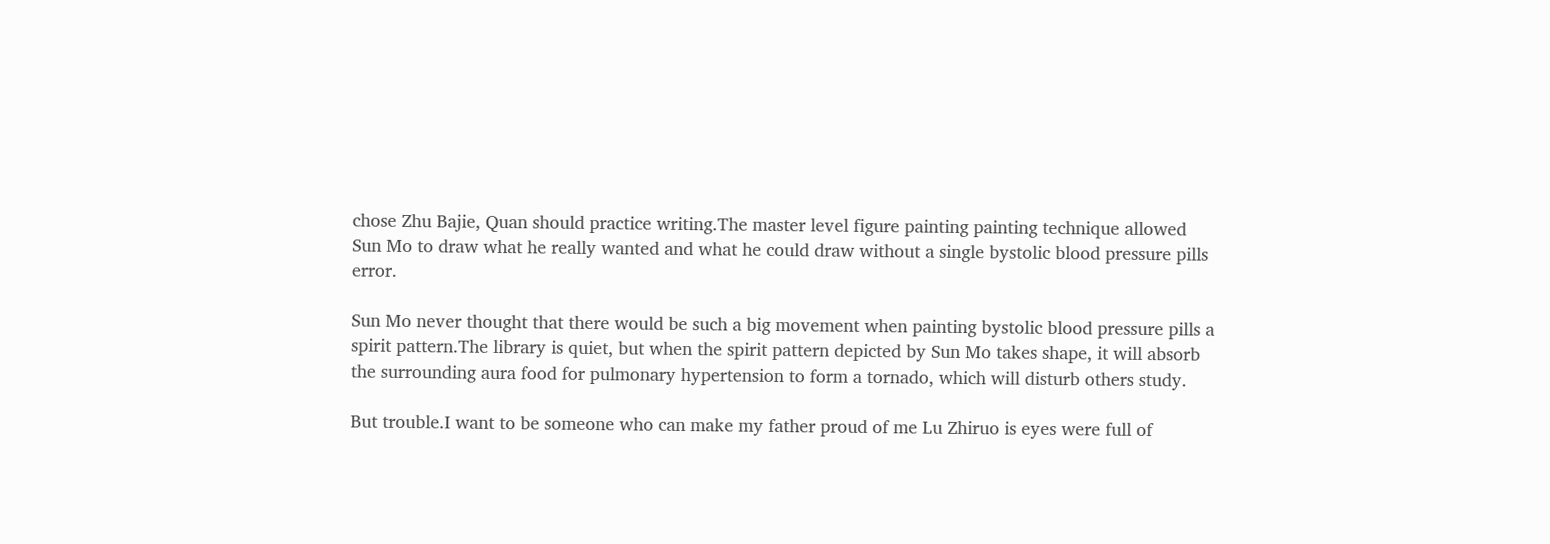chose Zhu Bajie, Quan should practice writing.The master level figure painting painting technique allowed Sun Mo to draw what he really wanted and what he could draw without a single bystolic blood pressure pills error.

Sun Mo never thought that there would be such a big movement when painting bystolic blood pressure pills a spirit pattern.The library is quiet, but when the spirit pattern depicted by Sun Mo takes shape, it will absorb the surrounding aura food for pulmonary hypertension to form a tornado, which will disturb others study.

But trouble.I want to be someone who can make my father proud of me Lu Zhiruo is eyes were full of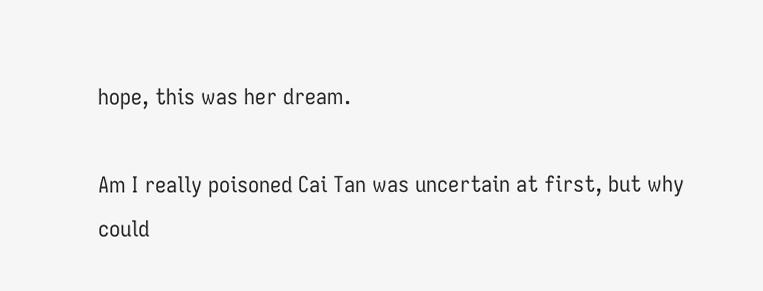hope, this was her dream.

Am I really poisoned Cai Tan was uncertain at first, but why could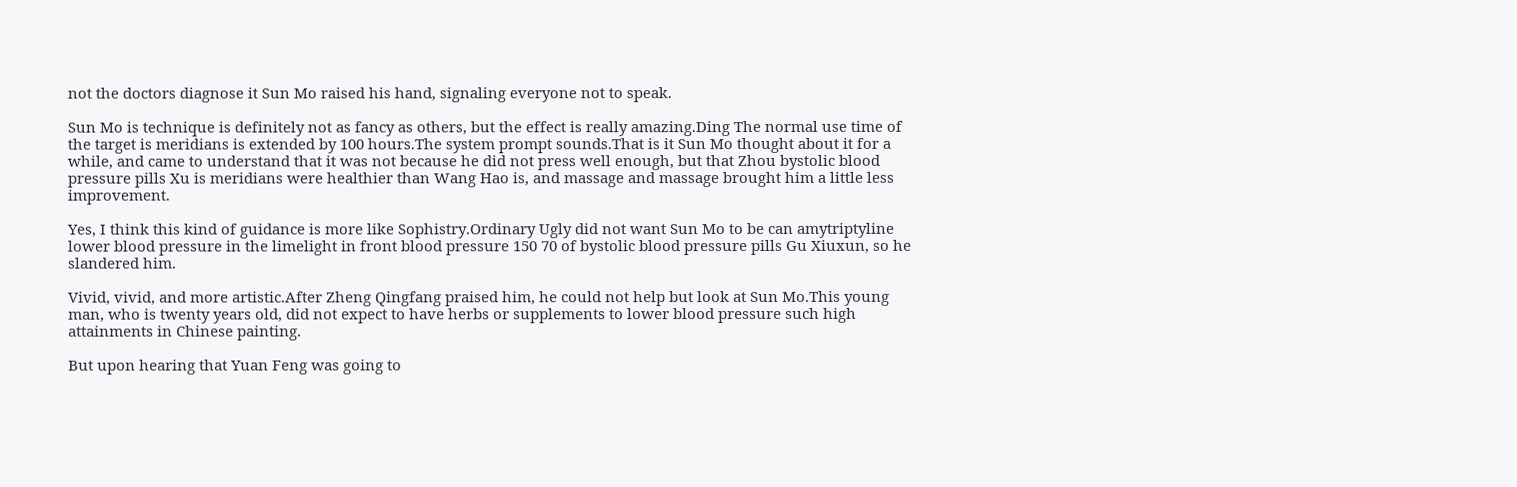not the doctors diagnose it Sun Mo raised his hand, signaling everyone not to speak.

Sun Mo is technique is definitely not as fancy as others, but the effect is really amazing.Ding The normal use time of the target is meridians is extended by 100 hours.The system prompt sounds.That is it Sun Mo thought about it for a while, and came to understand that it was not because he did not press well enough, but that Zhou bystolic blood pressure pills Xu is meridians were healthier than Wang Hao is, and massage and massage brought him a little less improvement.

Yes, I think this kind of guidance is more like Sophistry.Ordinary Ugly did not want Sun Mo to be can amytriptyline lower blood pressure in the limelight in front blood pressure 150 70 of bystolic blood pressure pills Gu Xiuxun, so he slandered him.

Vivid, vivid, and more artistic.After Zheng Qingfang praised him, he could not help but look at Sun Mo.This young man, who is twenty years old, did not expect to have herbs or supplements to lower blood pressure such high attainments in Chinese painting.

But upon hearing that Yuan Feng was going to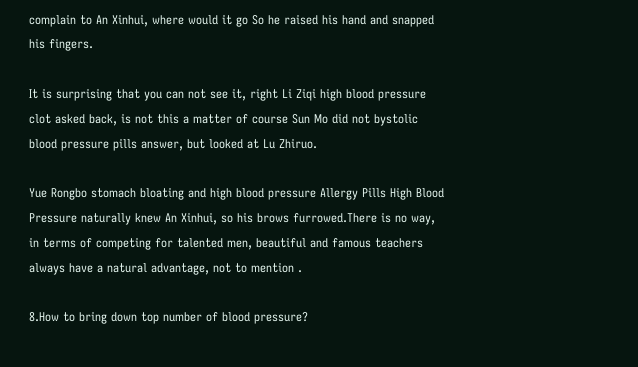complain to An Xinhui, where would it go So he raised his hand and snapped his fingers.

It is surprising that you can not see it, right Li Ziqi high blood pressure clot asked back, is not this a matter of course Sun Mo did not bystolic blood pressure pills answer, but looked at Lu Zhiruo.

Yue Rongbo stomach bloating and high blood pressure Allergy Pills High Blood Pressure naturally knew An Xinhui, so his brows furrowed.There is no way, in terms of competing for talented men, beautiful and famous teachers always have a natural advantage, not to mention .

8.How to bring down top number of blood pressure?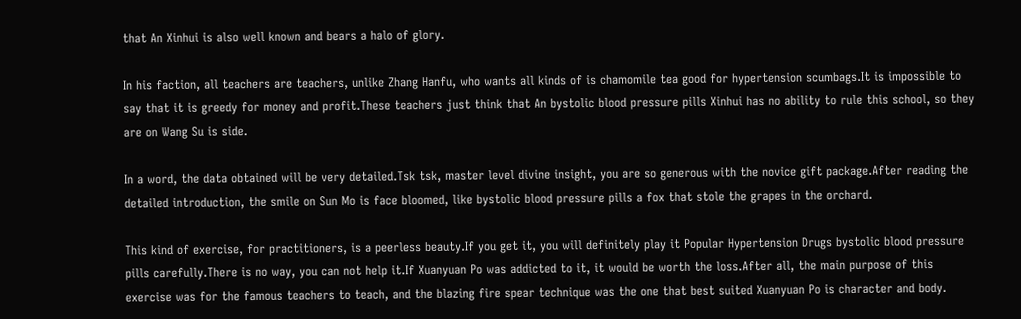that An Xinhui is also well known and bears a halo of glory.

In his faction, all teachers are teachers, unlike Zhang Hanfu, who wants all kinds of is chamomile tea good for hypertension scumbags.It is impossible to say that it is greedy for money and profit.These teachers just think that An bystolic blood pressure pills Xinhui has no ability to rule this school, so they are on Wang Su is side.

In a word, the data obtained will be very detailed.Tsk tsk, master level divine insight, you are so generous with the novice gift package.After reading the detailed introduction, the smile on Sun Mo is face bloomed, like bystolic blood pressure pills a fox that stole the grapes in the orchard.

This kind of exercise, for practitioners, is a peerless beauty.If you get it, you will definitely play it Popular Hypertension Drugs bystolic blood pressure pills carefully.There is no way, you can not help it.If Xuanyuan Po was addicted to it, it would be worth the loss.After all, the main purpose of this exercise was for the famous teachers to teach, and the blazing fire spear technique was the one that best suited Xuanyuan Po is character and body.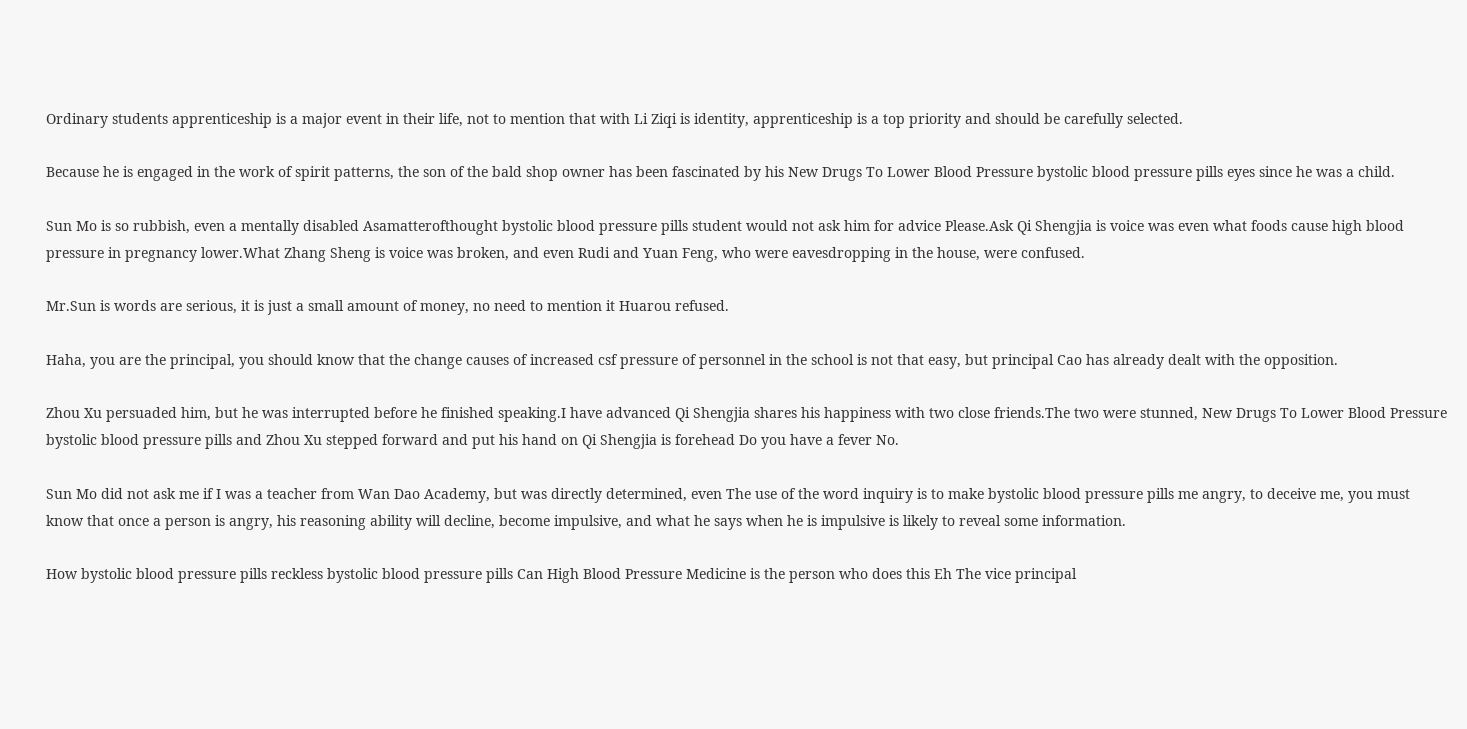Ordinary students apprenticeship is a major event in their life, not to mention that with Li Ziqi is identity, apprenticeship is a top priority and should be carefully selected.

Because he is engaged in the work of spirit patterns, the son of the bald shop owner has been fascinated by his New Drugs To Lower Blood Pressure bystolic blood pressure pills eyes since he was a child.

Sun Mo is so rubbish, even a mentally disabled Asamatterofthought bystolic blood pressure pills student would not ask him for advice Please.Ask Qi Shengjia is voice was even what foods cause high blood pressure in pregnancy lower.What Zhang Sheng is voice was broken, and even Rudi and Yuan Feng, who were eavesdropping in the house, were confused.

Mr.Sun is words are serious, it is just a small amount of money, no need to mention it Huarou refused.

Haha, you are the principal, you should know that the change causes of increased csf pressure of personnel in the school is not that easy, but principal Cao has already dealt with the opposition.

Zhou Xu persuaded him, but he was interrupted before he finished speaking.I have advanced Qi Shengjia shares his happiness with two close friends.The two were stunned, New Drugs To Lower Blood Pressure bystolic blood pressure pills and Zhou Xu stepped forward and put his hand on Qi Shengjia is forehead Do you have a fever No.

Sun Mo did not ask me if I was a teacher from Wan Dao Academy, but was directly determined, even The use of the word inquiry is to make bystolic blood pressure pills me angry, to deceive me, you must know that once a person is angry, his reasoning ability will decline, become impulsive, and what he says when he is impulsive is likely to reveal some information.

How bystolic blood pressure pills reckless bystolic blood pressure pills Can High Blood Pressure Medicine is the person who does this Eh The vice principal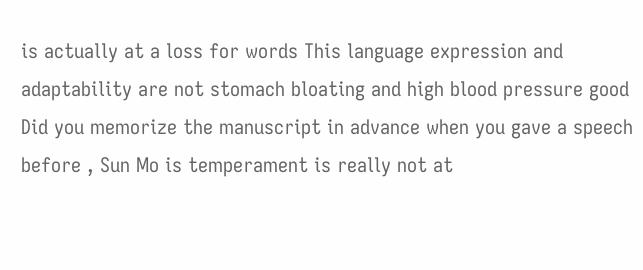is actually at a loss for words This language expression and adaptability are not stomach bloating and high blood pressure good Did you memorize the manuscript in advance when you gave a speech before , Sun Mo is temperament is really not at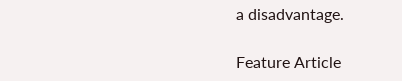a disadvantage.

Feature Article